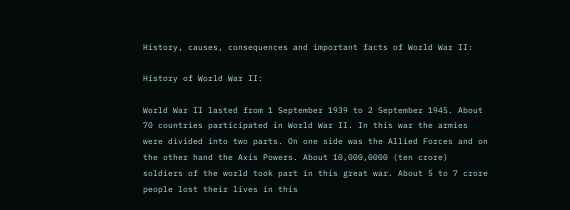History, causes, consequences and important facts of World War II:

History of World War II:

World War II lasted from 1 September 1939 to 2 September 1945. About 70 countries participated in World War II. In this war the armies were divided into two parts. On one side was the Allied Forces and on the other hand the Axis Powers. About 10,000,0000 (ten crore) soldiers of the world took part in this great war. About 5 to 7 crore people lost their lives in this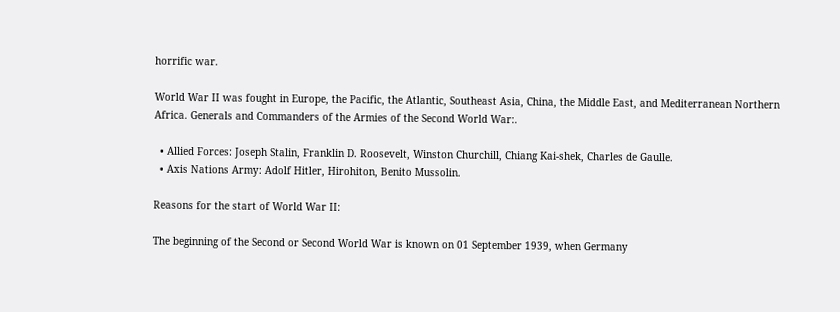horrific war.

World War II was fought in Europe, the Pacific, the Atlantic, Southeast Asia, China, the Middle East, and Mediterranean Northern Africa. Generals and Commanders of the Armies of the Second World War:.

  • Allied Forces: Joseph Stalin, Franklin D. Roosevelt, Winston Churchill, Chiang Kai-shek, Charles de Gaulle.
  • Axis Nations Army: Adolf Hitler, Hirohiton, Benito Mussolin.

Reasons for the start of World War II:

The beginning of the Second or Second World War is known on 01 September 1939, when Germany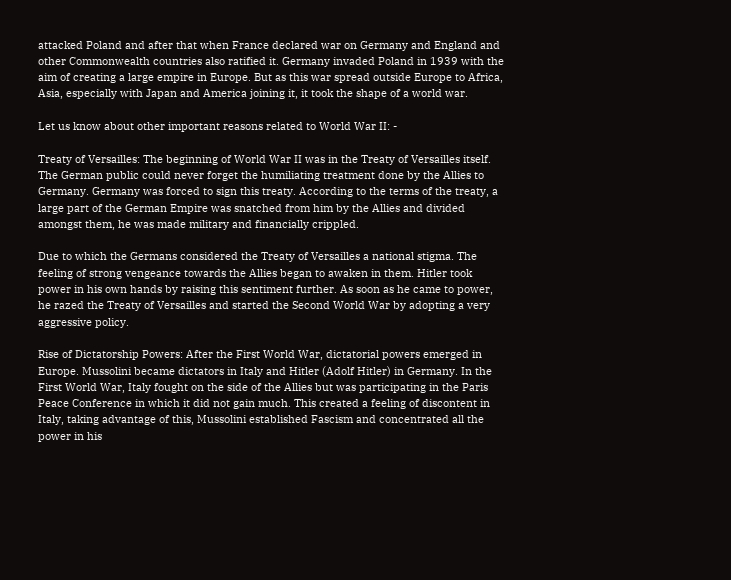attacked Poland and after that when France declared war on Germany and England and other Commonwealth countries also ratified it. Germany invaded Poland in 1939 with the aim of creating a large empire in Europe. But as this war spread outside Europe to Africa, Asia, especially with Japan and America joining it, it took the shape of a world war.

Let us know about other important reasons related to World War II: -

Treaty of Versailles: The beginning of World War II was in the Treaty of Versailles itself. The German public could never forget the humiliating treatment done by the Allies to Germany. Germany was forced to sign this treaty. According to the terms of the treaty, a large part of the German Empire was snatched from him by the Allies and divided amongst them, he was made military and financially crippled.

Due to which the Germans considered the Treaty of Versailles a national stigma. The feeling of strong vengeance towards the Allies began to awaken in them. Hitler took power in his own hands by raising this sentiment further. As soon as he came to power, he razed the Treaty of Versailles and started the Second World War by adopting a very aggressive policy.

Rise of Dictatorship Powers: After the First World War, dictatorial powers emerged in Europe. Mussolini became dictators in Italy and Hitler (Adolf Hitler) in Germany. In the First World War, Italy fought on the side of the Allies but was participating in the Paris Peace Conference in which it did not gain much. This created a feeling of discontent in Italy, taking advantage of this, Mussolini established Fascism and concentrated all the power in his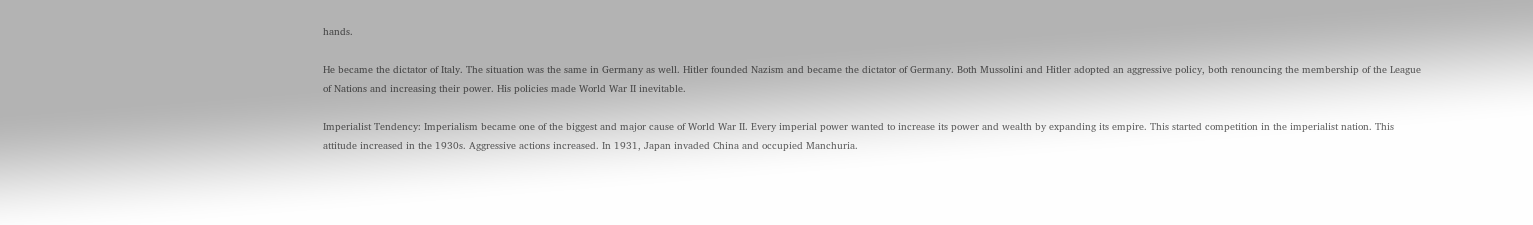hands.

He became the dictator of Italy. The situation was the same in Germany as well. Hitler founded Nazism and became the dictator of Germany. Both Mussolini and Hitler adopted an aggressive policy, both renouncing the membership of the League of Nations and increasing their power. His policies made World War II inevitable.

Imperialist Tendency: Imperialism became one of the biggest and major cause of World War II. Every imperial power wanted to increase its power and wealth by expanding its empire. This started competition in the imperialist nation. This attitude increased in the 1930s. Aggressive actions increased. In 1931, Japan invaded China and occupied Manchuria.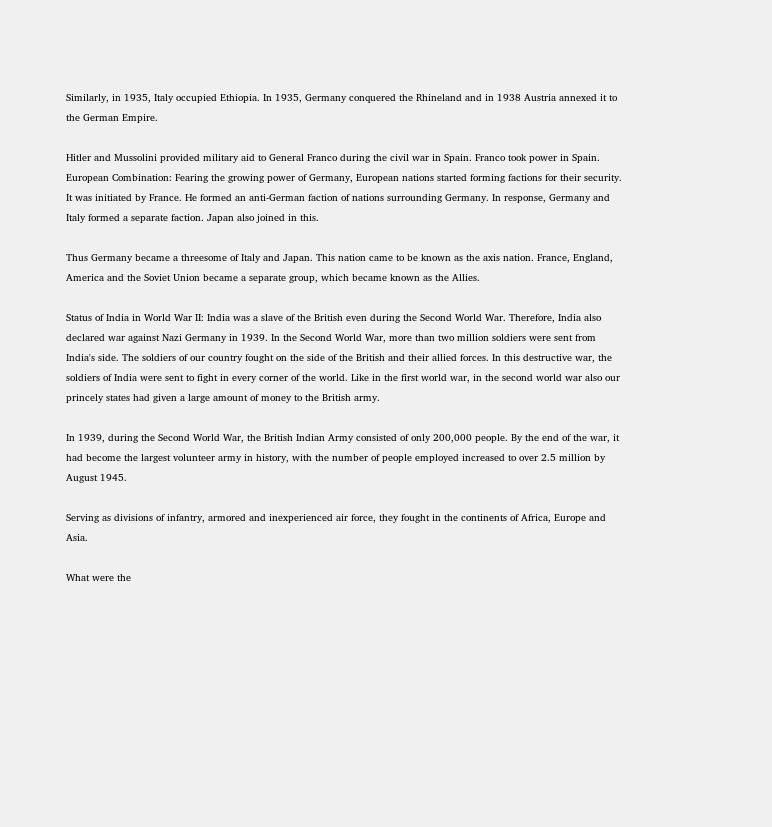Similarly, in 1935, Italy occupied Ethiopia. In 1935, Germany conquered the Rhineland and in 1938 Austria annexed it to the German Empire.

Hitler and Mussolini provided military aid to General Franco during the civil war in Spain. Franco took power in Spain. European Combination: Fearing the growing power of Germany, European nations started forming factions for their security. It was initiated by France. He formed an anti-German faction of nations surrounding Germany. In response, Germany and Italy formed a separate faction. Japan also joined in this.

Thus Germany became a threesome of Italy and Japan. This nation came to be known as the axis nation. France, England, America and the Soviet Union became a separate group, which became known as the Allies.

Status of India in World War II: India was a slave of the British even during the Second World War. Therefore, India also declared war against Nazi Germany in 1939. In the Second World War, more than two million soldiers were sent from India's side. The soldiers of our country fought on the side of the British and their allied forces. In this destructive war, the soldiers of India were sent to fight in every corner of the world. Like in the first world war, in the second world war also our princely states had given a large amount of money to the British army.

In 1939, during the Second World War, the British Indian Army consisted of only 200,000 people. By the end of the war, it had become the largest volunteer army in history, with the number of people employed increased to over 2.5 million by August 1945.

Serving as divisions of infantry, armored and inexperienced air force, they fought in the continents of Africa, Europe and Asia.

What were the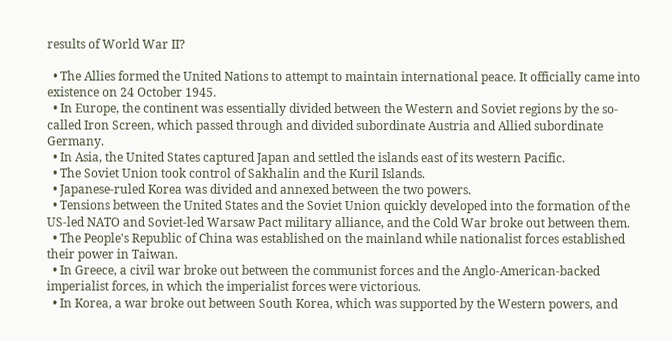results of World War II?

  • The Allies formed the United Nations to attempt to maintain international peace. It officially came into existence on 24 October 1945.
  • In Europe, the continent was essentially divided between the Western and Soviet regions by the so-called Iron Screen, which passed through and divided subordinate Austria and Allied subordinate Germany.
  • In Asia, the United States captured Japan and settled the islands east of its western Pacific.
  • The Soviet Union took control of Sakhalin and the Kuril Islands.
  • Japanese-ruled Korea was divided and annexed between the two powers.
  • Tensions between the United States and the Soviet Union quickly developed into the formation of the US-led NATO and Soviet-led Warsaw Pact military alliance, and the Cold War broke out between them.
  • The People's Republic of China was established on the mainland while nationalist forces established their power in Taiwan.
  • In Greece, a civil war broke out between the communist forces and the Anglo-American-backed imperialist forces, in which the imperialist forces were victorious.
  • In Korea, a war broke out between South Korea, which was supported by the Western powers, and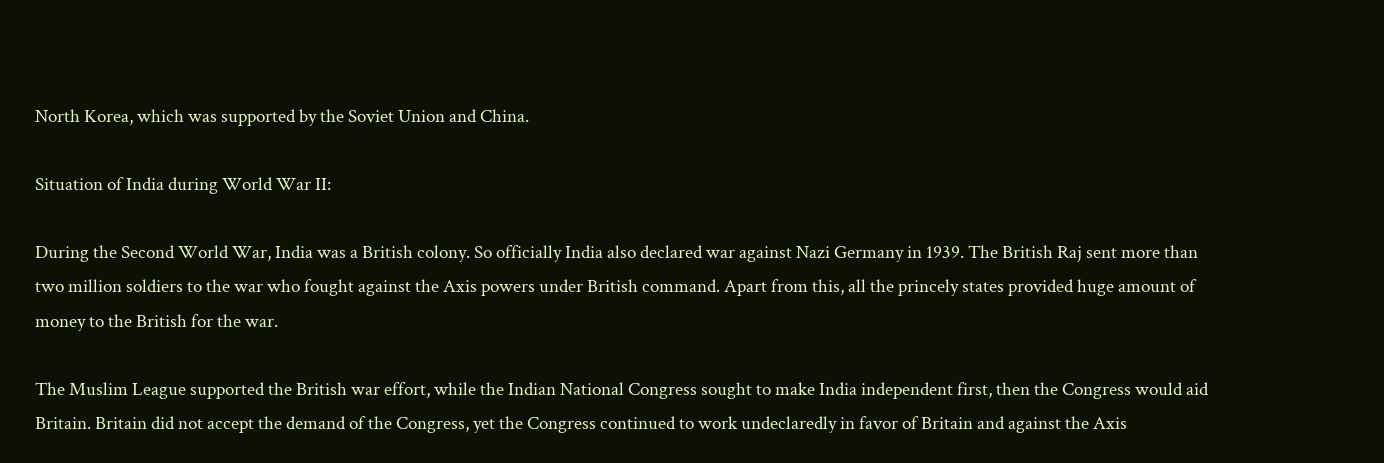North Korea, which was supported by the Soviet Union and China.

Situation of India during World War II:

During the Second World War, India was a British colony. So officially India also declared war against Nazi Germany in 1939. The British Raj sent more than two million soldiers to the war who fought against the Axis powers under British command. Apart from this, all the princely states provided huge amount of money to the British for the war.

The Muslim League supported the British war effort, while the Indian National Congress sought to make India independent first, then the Congress would aid Britain. Britain did not accept the demand of the Congress, yet the Congress continued to work undeclaredly in favor of Britain and against the Axis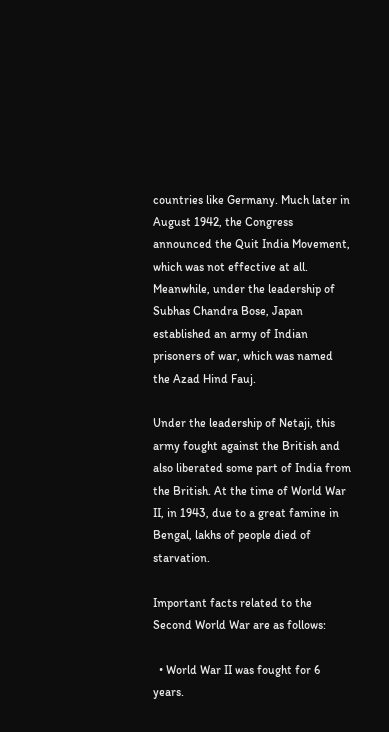countries like Germany. Much later in August 1942, the Congress announced the Quit India Movement, which was not effective at all. Meanwhile, under the leadership of Subhas Chandra Bose, Japan established an army of Indian prisoners of war, which was named the Azad Hind Fauj.

Under the leadership of Netaji, this army fought against the British and also liberated some part of India from the British. At the time of World War II, in 1943, due to a great famine in Bengal, lakhs of people died of starvation.

Important facts related to the Second World War are as follows:

  • World War II was fought for 6 years.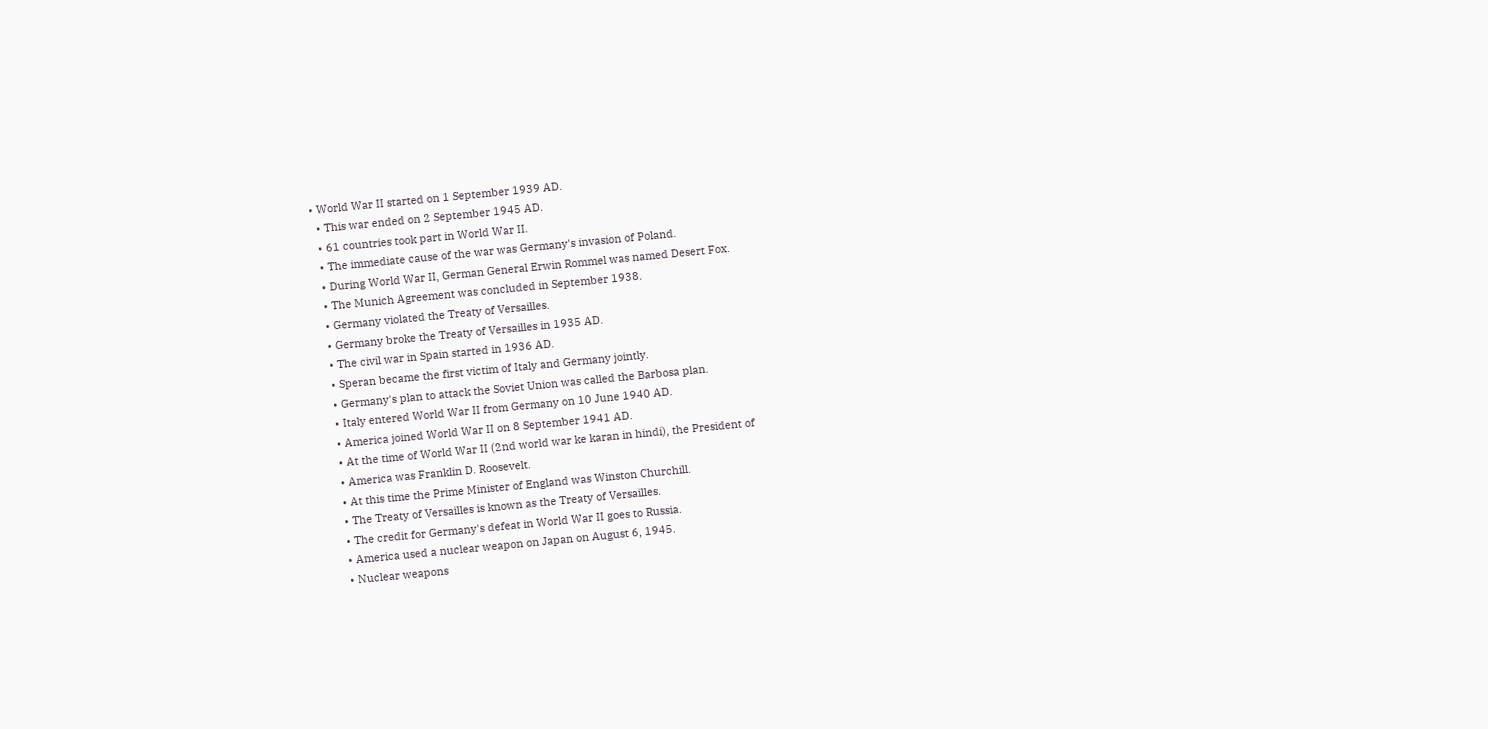• World War II started on 1 September 1939 AD.
  • This war ended on 2 September 1945 AD.
  • 61 countries took part in World War II.
  • The immediate cause of the war was Germany's invasion of Poland.
  • During World War II, German General Erwin Rommel was named Desert Fox.
  • The Munich Agreement was concluded in September 1938.
  • Germany violated the Treaty of Versailles.
  • Germany broke the Treaty of Versailles in 1935 AD.
  • The civil war in Spain started in 1936 AD.
  • Speran became the first victim of Italy and Germany jointly.
  • Germany's plan to attack the Soviet Union was called the Barbosa plan.
  • Italy entered World War II from Germany on 10 June 1940 AD.
  • America joined World War II on 8 September 1941 AD.
  • At the time of World War II (2nd world war ke karan in hindi), the President of
  • America was Franklin D. Roosevelt.
  • At this time the Prime Minister of England was Winston Churchill.
  • The Treaty of Versailles is known as the Treaty of Versailles.
  • The credit for Germany's defeat in World War II goes to Russia.
  • America used a nuclear weapon on Japan on August 6, 1945.
  • Nuclear weapons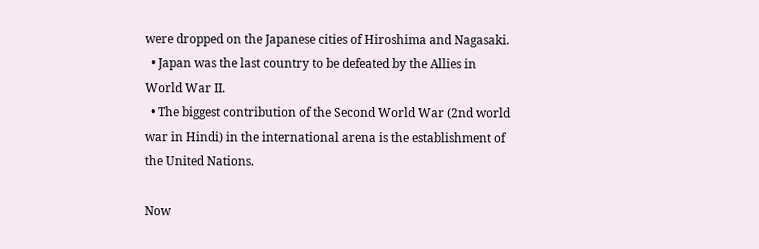were dropped on the Japanese cities of Hiroshima and Nagasaki.
  • Japan was the last country to be defeated by the Allies in World War II.
  • The biggest contribution of the Second World War (2nd world war in Hindi) in the international arena is the establishment of the United Nations.

Now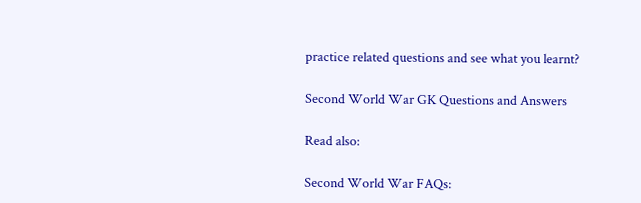practice related questions and see what you learnt?

Second World War GK Questions and Answers

Read also:

Second World War FAQs: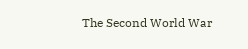The Second World War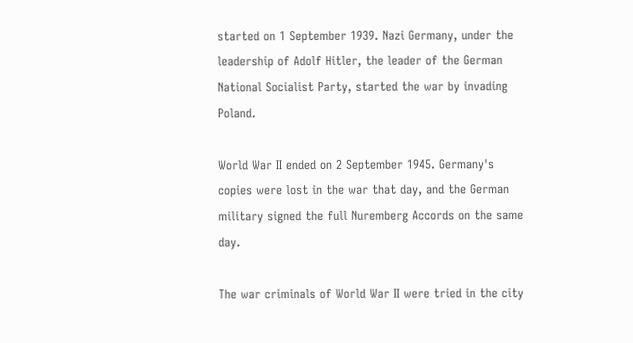started on 1 September 1939. Nazi Germany, under the leadership of Adolf Hitler, the leader of the German National Socialist Party, started the war by invading Poland.

World War II ended on 2 September 1945. Germany's copies were lost in the war that day, and the German military signed the full Nuremberg Accords on the same day.

The war criminals of World War II were tried in the city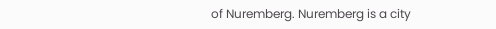of Nuremberg. Nuremberg is a city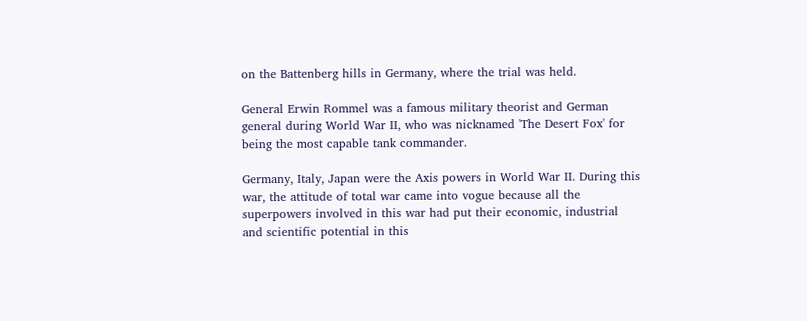on the Battenberg hills in Germany, where the trial was held.

General Erwin Rommel was a famous military theorist and German general during World War II, who was nicknamed 'The Desert Fox' for being the most capable tank commander.

Germany, Italy, Japan were the Axis powers in World War II. During this war, the attitude of total war came into vogue because all the superpowers involved in this war had put their economic, industrial and scientific potential in this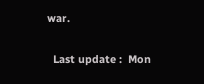war.

  Last update :  Mon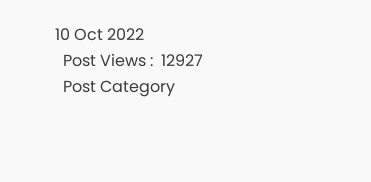10 Oct 2022
  Post Views :  12927
  Post Category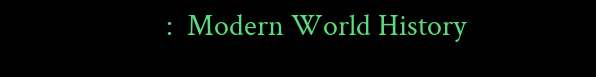:  Modern World History